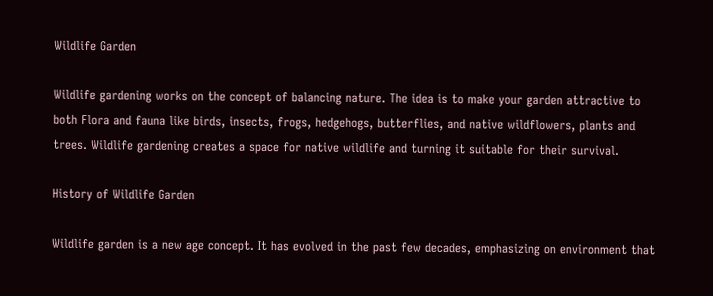Wildlife Garden

Wildlife gardening works on the concept of balancing nature. The idea is to make your garden attractive to both Flora and fauna like birds, insects, frogs, hedgehogs, butterflies, and native wildflowers, plants and trees. Wildlife gardening creates a space for native wildlife and turning it suitable for their survival.

History of Wildlife Garden

Wildlife garden is a new age concept. It has evolved in the past few decades, emphasizing on environment that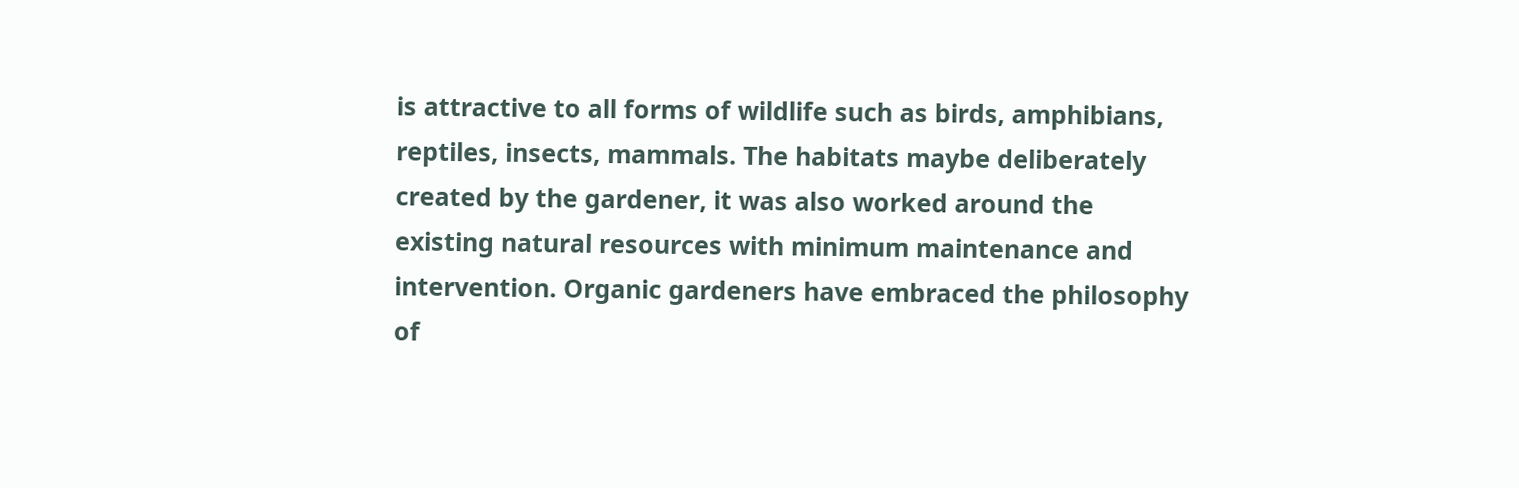is attractive to all forms of wildlife such as birds, amphibians, reptiles, insects, mammals. The habitats maybe deliberately created by the gardener, it was also worked around the existing natural resources with minimum maintenance and intervention. Organic gardeners have embraced the philosophy of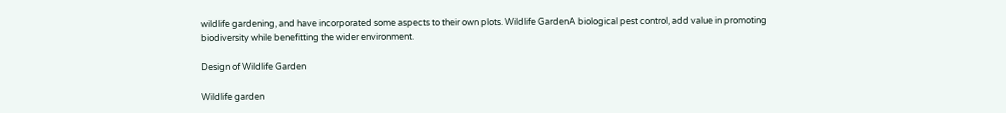wildlife gardening, and have incorporated some aspects to their own plots. Wildlife GardenA biological pest control, add value in promoting biodiversity while benefitting the wider environment.

Design of Wildlife Garden

Wildlife garden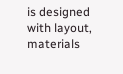is designed with layout, materials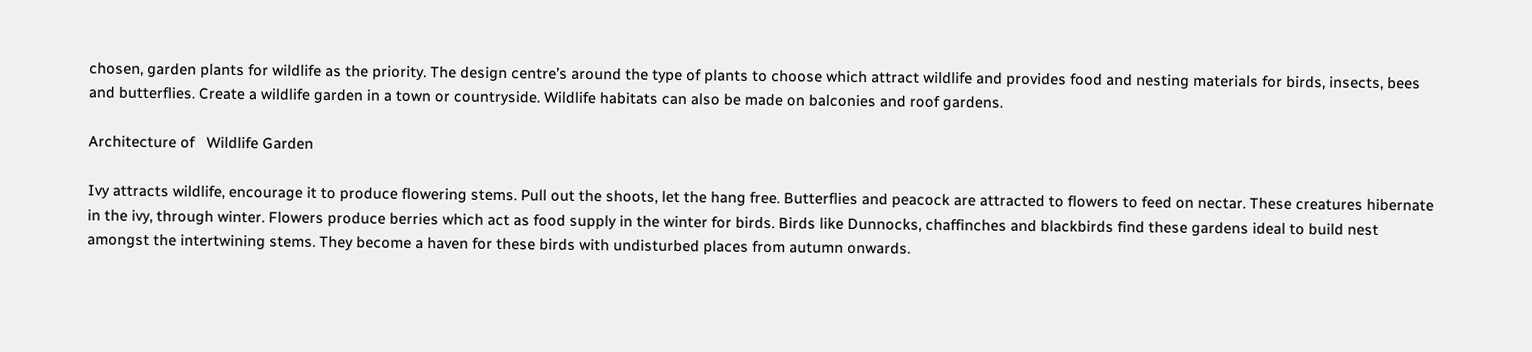chosen, garden plants for wildlife as the priority. The design centre’s around the type of plants to choose which attract wildlife and provides food and nesting materials for birds, insects, bees and butterflies. Create a wildlife garden in a town or countryside. Wildlife habitats can also be made on balconies and roof gardens.

Architecture of   Wildlife Garden

Ivy attracts wildlife, encourage it to produce flowering stems. Pull out the shoots, let the hang free. Butterflies and peacock are attracted to flowers to feed on nectar. These creatures hibernate in the ivy, through winter. Flowers produce berries which act as food supply in the winter for birds. Birds like Dunnocks, chaffinches and blackbirds find these gardens ideal to build nest amongst the intertwining stems. They become a haven for these birds with undisturbed places from autumn onwards.